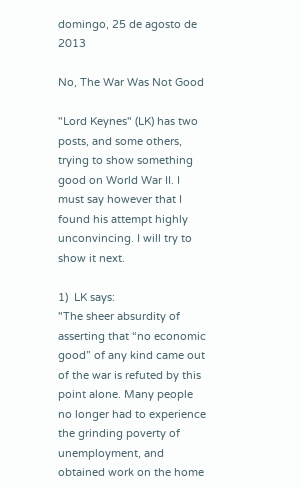domingo, 25 de agosto de 2013

No, The War Was Not Good

"Lord Keynes" (LK) has two posts, and some others, trying to show something good on World War II. I must say however that I found his attempt highly unconvincing. I will try to show it next.

1)  LK says:
"The sheer absurdity of asserting that “no economic good” of any kind came out of the war is refuted by this point alone. Many people no longer had to experience the grinding poverty of unemployment, and obtained work on the home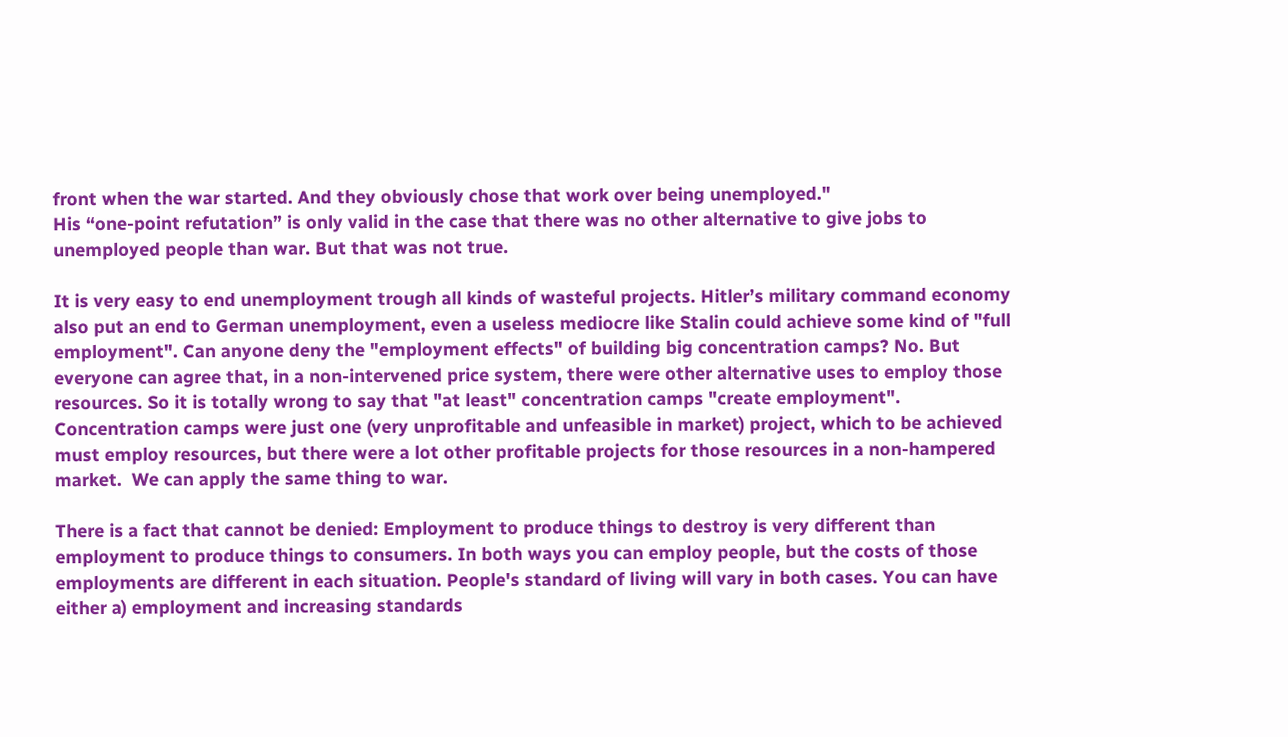front when the war started. And they obviously chose that work over being unemployed."
His “one-point refutation” is only valid in the case that there was no other alternative to give jobs to unemployed people than war. But that was not true.

It is very easy to end unemployment trough all kinds of wasteful projects. Hitler’s military command economy also put an end to German unemployment, even a useless mediocre like Stalin could achieve some kind of "full employment". Can anyone deny the "employment effects" of building big concentration camps? No. But everyone can agree that, in a non-intervened price system, there were other alternative uses to employ those resources. So it is totally wrong to say that "at least" concentration camps "create employment". Concentration camps were just one (very unprofitable and unfeasible in market) project, which to be achieved must employ resources, but there were a lot other profitable projects for those resources in a non-hampered market.  We can apply the same thing to war.

There is a fact that cannot be denied: Employment to produce things to destroy is very different than employment to produce things to consumers. In both ways you can employ people, but the costs of those employments are different in each situation. People's standard of living will vary in both cases. You can have either a) employment and increasing standards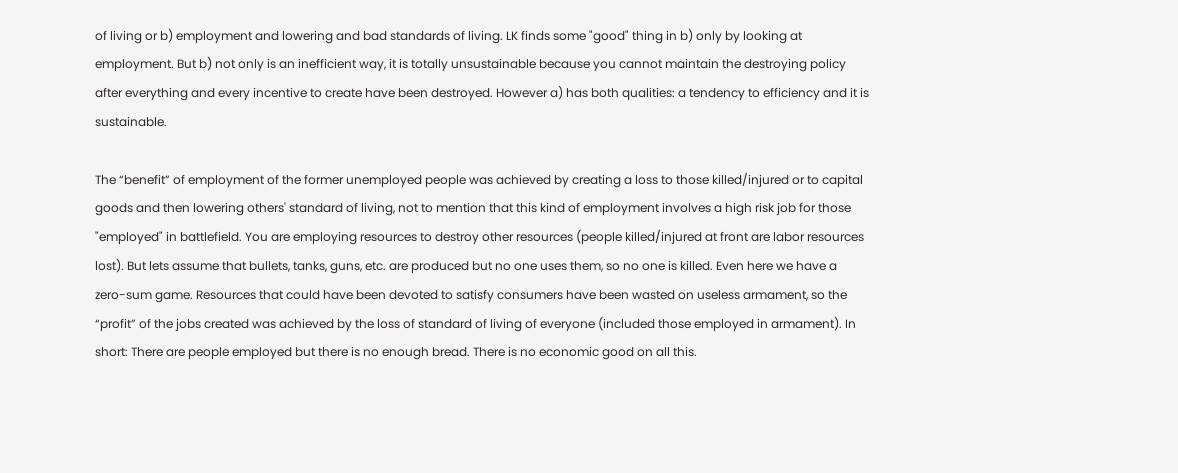of living or b) employment and lowering and bad standards of living. LK finds some "good" thing in b) only by looking at employment. But b) not only is an inefficient way, it is totally unsustainable because you cannot maintain the destroying policy after everything and every incentive to create have been destroyed. However a) has both qualities: a tendency to efficiency and it is sustainable.

The “benefit” of employment of the former unemployed people was achieved by creating a loss to those killed/injured or to capital goods and then lowering others' standard of living, not to mention that this kind of employment involves a high risk job for those "employed" in battlefield. You are employing resources to destroy other resources (people killed/injured at front are labor resources lost). But lets assume that bullets, tanks, guns, etc. are produced but no one uses them, so no one is killed. Even here we have a zero-sum game. Resources that could have been devoted to satisfy consumers have been wasted on useless armament, so the “profit” of the jobs created was achieved by the loss of standard of living of everyone (included those employed in armament). In short: There are people employed but there is no enough bread. There is no economic good on all this.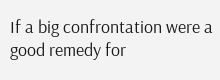If a big confrontation were a good remedy for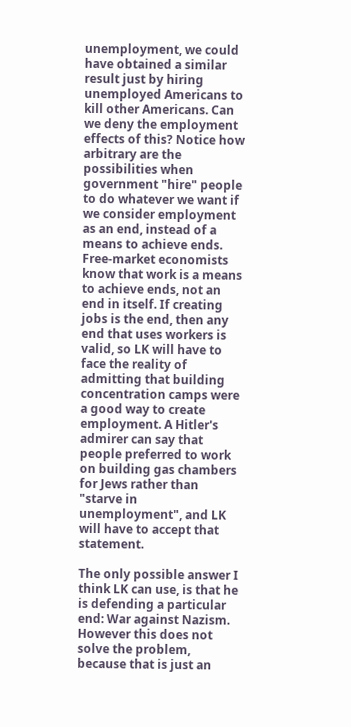unemployment, we could have obtained a similar result just by hiring unemployed Americans to kill other Americans. Can we deny the employment effects of this? Notice how arbitrary are the possibilities when government "hire" people to do whatever we want if we consider employment as an end, instead of a means to achieve ends. Free-market economists know that work is a means to achieve ends, not an end in itself. If creating jobs is the end, then any end that uses workers is valid, so LK will have to face the reality of admitting that building concentration camps were a good way to create employment. A Hitler's admirer can say that people preferred to work on building gas chambers for Jews rather than "starve in unemployment", and LK will have to accept that statement.

The only possible answer I think LK can use, is that he is defending a particular end: War against Nazism. However this does not solve the problem, because that is just an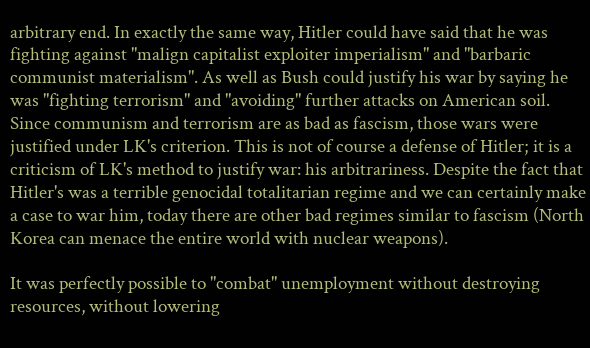arbitrary end. In exactly the same way, Hitler could have said that he was fighting against "malign capitalist exploiter imperialism" and "barbaric communist materialism". As well as Bush could justify his war by saying he was "fighting terrorism" and "avoiding" further attacks on American soil. Since communism and terrorism are as bad as fascism, those wars were justified under LK's criterion. This is not of course a defense of Hitler; it is a criticism of LK's method to justify war: his arbitrariness. Despite the fact that Hitler's was a terrible genocidal totalitarian regime and we can certainly make a case to war him, today there are other bad regimes similar to fascism (North Korea can menace the entire world with nuclear weapons).

It was perfectly possible to "combat" unemployment without destroying resources, without lowering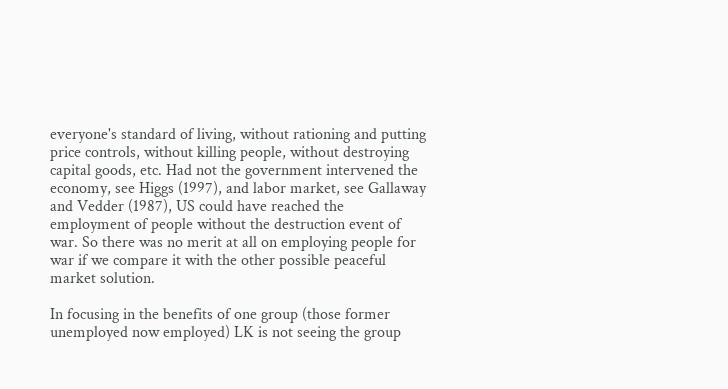everyone's standard of living, without rationing and putting price controls, without killing people, without destroying capital goods, etc. Had not the government intervened the economy, see Higgs (1997), and labor market, see Gallaway and Vedder (1987), US could have reached the employment of people without the destruction event of war. So there was no merit at all on employing people for war if we compare it with the other possible peaceful market solution.

In focusing in the benefits of one group (those former unemployed now employed) LK is not seeing the group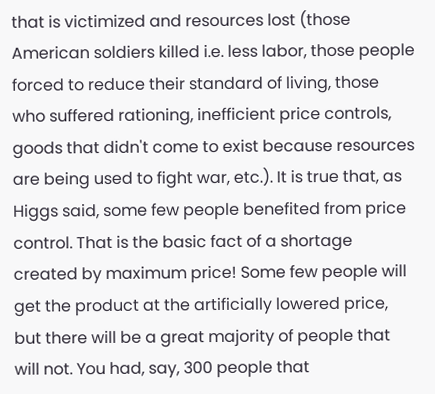that is victimized and resources lost (those American soldiers killed i.e. less labor, those people forced to reduce their standard of living, those who suffered rationing, inefficient price controls, goods that didn't come to exist because resources are being used to fight war, etc.). It is true that, as Higgs said, some few people benefited from price control. That is the basic fact of a shortage created by maximum price! Some few people will get the product at the artificially lowered price, but there will be a great majority of people that will not. You had, say, 300 people that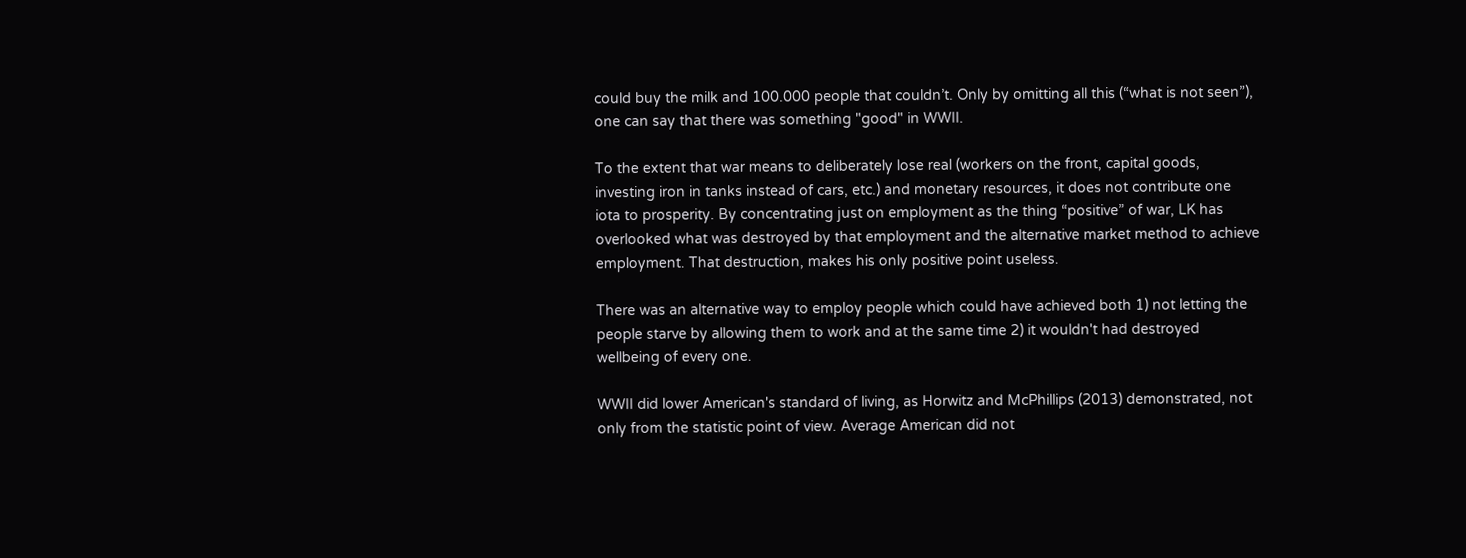could buy the milk and 100.000 people that couldn’t. Only by omitting all this (“what is not seen”), one can say that there was something "good" in WWII.

To the extent that war means to deliberately lose real (workers on the front, capital goods, investing iron in tanks instead of cars, etc.) and monetary resources, it does not contribute one iota to prosperity. By concentrating just on employment as the thing “positive” of war, LK has overlooked what was destroyed by that employment and the alternative market method to achieve employment. That destruction, makes his only positive point useless.

There was an alternative way to employ people which could have achieved both 1) not letting the people starve by allowing them to work and at the same time 2) it wouldn't had destroyed wellbeing of every one.

WWII did lower American's standard of living, as Horwitz and McPhillips (2013) demonstrated, not only from the statistic point of view. Average American did not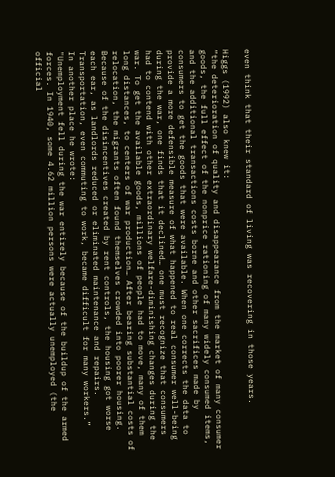even think that their standard of living was recovering in those years.

Higgs (1992) also knew it:
“the deterioration of quality and disappearance from the market of many consumer goods, the full effect of the nonprice rationing of many widely consumed items, and the additional transactions costs borne and other sacrifices made by consumers to get the goods that were available. When one corrects the data to provide a more defensible measure of what happened to real consumer well-being during the war, one finds that it declined… one must recognize that consumers had to contend with other extraordinary welfare-diminishing changes during the war. To get the available goods, millions of people had to move, many of them long distances, to centers of war production… After bearing substantial costs of relocation, the migrants often found themselves crowded into poorer housing. Because of the disincentives created by rent controls, the housing got worse each ear, as landlords reduced or eliminated maintenance and repairs. Transportation, even commuting to work, became difficult for many workers.”
In another place he wrote:
"Unemployment fell during the war entirely because of the buildup of the armed forces. In 1940, some 4.62 million persons were actually unemployed (the official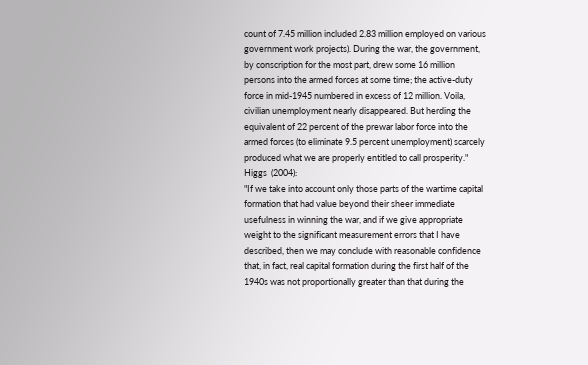count of 7.45 million included 2.83 million employed on various government work projects). During the war, the government, by conscription for the most part, drew some 16 million persons into the armed forces at some time; the active-duty force in mid-1945 numbered in excess of 12 million. Voila, civilian unemployment nearly disappeared. But herding the equivalent of 22 percent of the prewar labor force into the armed forces (to eliminate 9.5 percent unemployment) scarcely produced what we are properly entitled to call prosperity."
Higgs  (2004):
"If we take into account only those parts of the wartime capital formation that had value beyond their sheer immediate usefulness in winning the war, and if we give appropriate weight to the significant measurement errors that I have described, then we may conclude with reasonable confidence that, in fact, real capital formation during the first half of the 1940s was not proportionally greater than that during the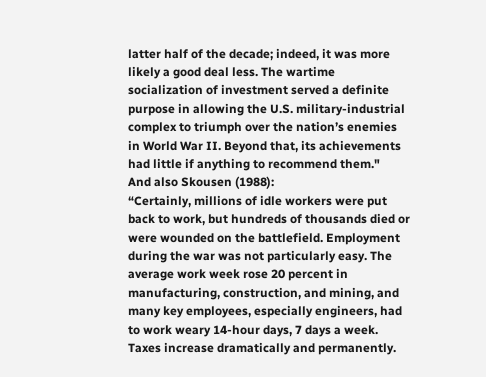latter half of the decade; indeed, it was more likely a good deal less. The wartime socialization of investment served a definite purpose in allowing the U.S. military-industrial complex to triumph over the nation’s enemies in World War II. Beyond that, its achievements had little if anything to recommend them."
And also Skousen (1988):
“Certainly, millions of idle workers were put back to work, but hundreds of thousands died or were wounded on the battlefield. Employment during the war was not particularly easy. The average work week rose 20 percent in manufacturing, construction, and mining, and many key employees, especially engineers, had to work weary 14-hour days, 7 days a week. Taxes increase dramatically and permanently.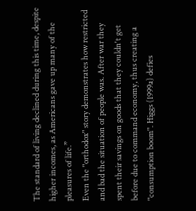The standard of living declined during this time, despite higher incomes, as Americans gave up many of the pleasures of life.”
Even the "orthodox" story demonstrates how restricted and bad the situation of people was. After war they spent their savings on goods that they couldn't get before due to command economy, thus creating a "consumption boom". Higgs (1999a) defies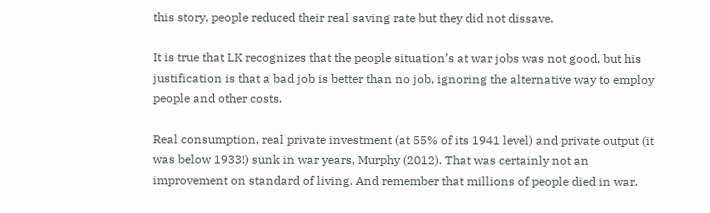this story, people reduced their real saving rate but they did not dissave.

It is true that LK recognizes that the people situation’s at war jobs was not good, but his justification is that a bad job is better than no job, ignoring the alternative way to employ people and other costs.

Real consumption, real private investment (at 55% of its 1941 level) and private output (it was below 1933!) sunk in war years, Murphy (2012). That was certainly not an improvement on standard of living. And remember that millions of people died in war.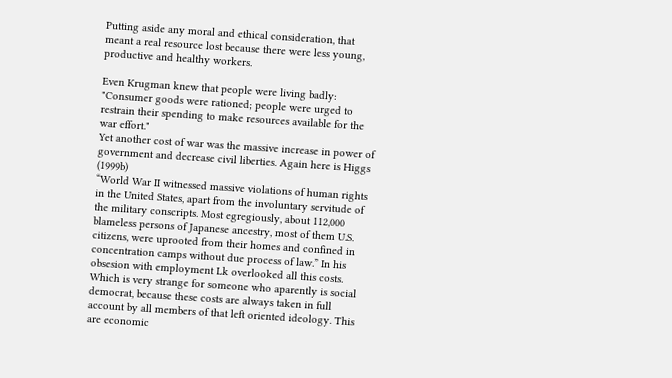Putting aside any moral and ethical consideration, that meant a real resource lost because there were less young, productive and healthy workers.

Even Krugman knew that people were living badly:
"Consumer goods were rationed; people were urged to restrain their spending to make resources available for the war effort."
Yet another cost of war was the massive increase in power of government and decrease civil liberties. Again here is Higgs (1999b)
“World War II witnessed massive violations of human rights in the United States, apart from the involuntary servitude of the military conscripts. Most egregiously, about 112,000 blameless persons of Japanese ancestry, most of them U.S. citizens, were uprooted from their homes and confined in concentration camps without due process of law.” In his obsesion with employment Lk overlooked all this costs. Which is very strange for someone who aparently is social democrat, because these costs are always taken in full account by all members of that left oriented ideology. This are economic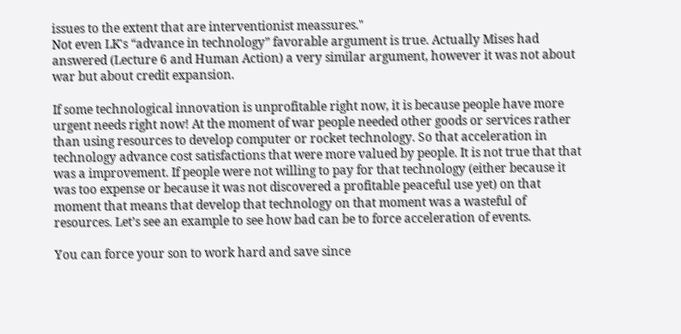issues to the extent that are interventionist meassures."
Not even LK's “advance in technology” favorable argument is true. Actually Mises had answered (Lecture 6 and Human Action) a very similar argument, however it was not about war but about credit expansion.

If some technological innovation is unprofitable right now, it is because people have more urgent needs right now! At the moment of war people needed other goods or services rather than using resources to develop computer or rocket technology. So that acceleration in technology advance cost satisfactions that were more valued by people. It is not true that that was a improvement. If people were not willing to pay for that technology (either because it was too expense or because it was not discovered a profitable peaceful use yet) on that moment that means that develop that technology on that moment was a wasteful of resources. Let’s see an example to see how bad can be to force acceleration of events.

You can force your son to work hard and save since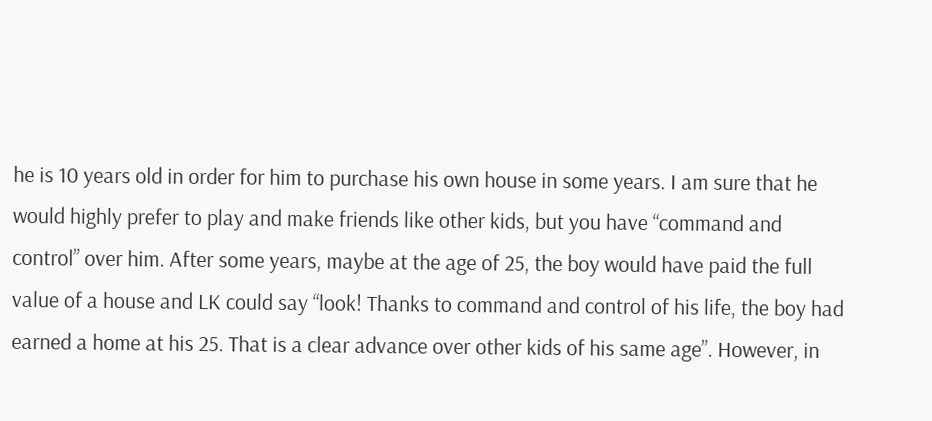he is 10 years old in order for him to purchase his own house in some years. I am sure that he would highly prefer to play and make friends like other kids, but you have “command and control” over him. After some years, maybe at the age of 25, the boy would have paid the full value of a house and LK could say “look! Thanks to command and control of his life, the boy had earned a home at his 25. That is a clear advance over other kids of his same age”. However, in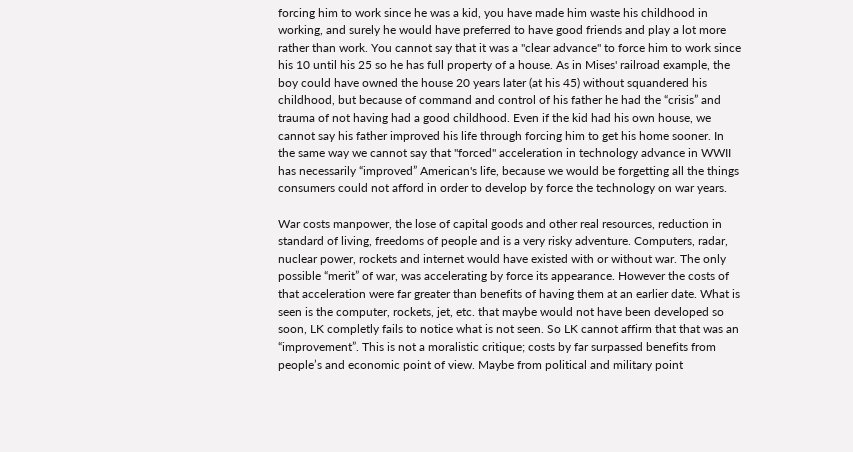forcing him to work since he was a kid, you have made him waste his childhood in working, and surely he would have preferred to have good friends and play a lot more rather than work. You cannot say that it was a "clear advance" to force him to work since his 10 until his 25 so he has full property of a house. As in Mises' railroad example, the boy could have owned the house 20 years later (at his 45) without squandered his childhood, but because of command and control of his father he had the “crisis” and trauma of not having had a good childhood. Even if the kid had his own house, we cannot say his father improved his life through forcing him to get his home sooner. In the same way we cannot say that "forced" acceleration in technology advance in WWII has necessarily “improved” American's life, because we would be forgetting all the things consumers could not afford in order to develop by force the technology on war years.

War costs manpower, the lose of capital goods and other real resources, reduction in standard of living, freedoms of people and is a very risky adventure. Computers, radar, nuclear power, rockets and internet would have existed with or without war. The only possible “merit” of war, was accelerating by force its appearance. However the costs of that acceleration were far greater than benefits of having them at an earlier date. What is seen is the computer, rockets, jet, etc. that maybe would not have been developed so soon, LK completly fails to notice what is not seen. So LK cannot affirm that that was an “improvement”. This is not a moralistic critique; costs by far surpassed benefits from people’s and economic point of view. Maybe from political and military point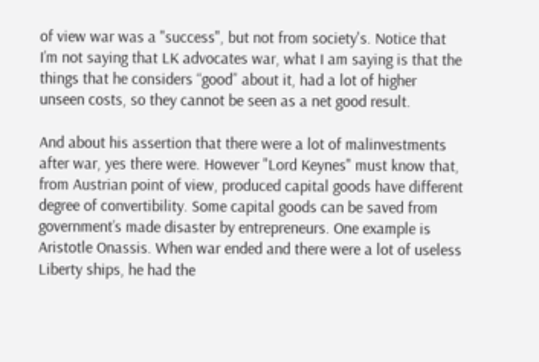of view war was a "success", but not from society's. Notice that I’m not saying that LK advocates war, what I am saying is that the things that he considers “good” about it, had a lot of higher unseen costs, so they cannot be seen as a net good result.

And about his assertion that there were a lot of malinvestments after war, yes there were. However "Lord Keynes" must know that, from Austrian point of view, produced capital goods have different degree of convertibility. Some capital goods can be saved from government’s made disaster by entrepreneurs. One example is Aristotle Onassis. When war ended and there were a lot of useless Liberty ships, he had the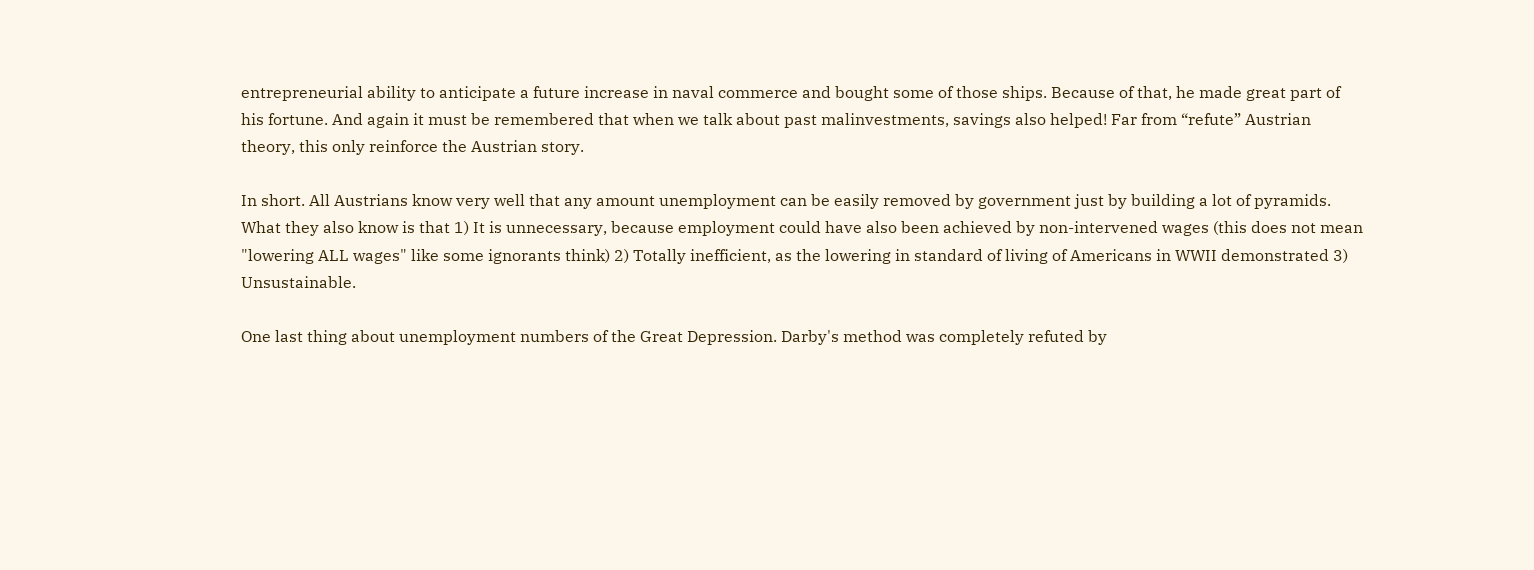entrepreneurial ability to anticipate a future increase in naval commerce and bought some of those ships. Because of that, he made great part of his fortune. And again it must be remembered that when we talk about past malinvestments, savings also helped! Far from “refute” Austrian theory, this only reinforce the Austrian story.

In short. All Austrians know very well that any amount unemployment can be easily removed by government just by building a lot of pyramids. What they also know is that 1) It is unnecessary, because employment could have also been achieved by non-intervened wages (this does not mean "lowering ALL wages" like some ignorants think) 2) Totally inefficient, as the lowering in standard of living of Americans in WWII demonstrated 3) Unsustainable.

One last thing about unemployment numbers of the Great Depression. Darby's method was completely refuted by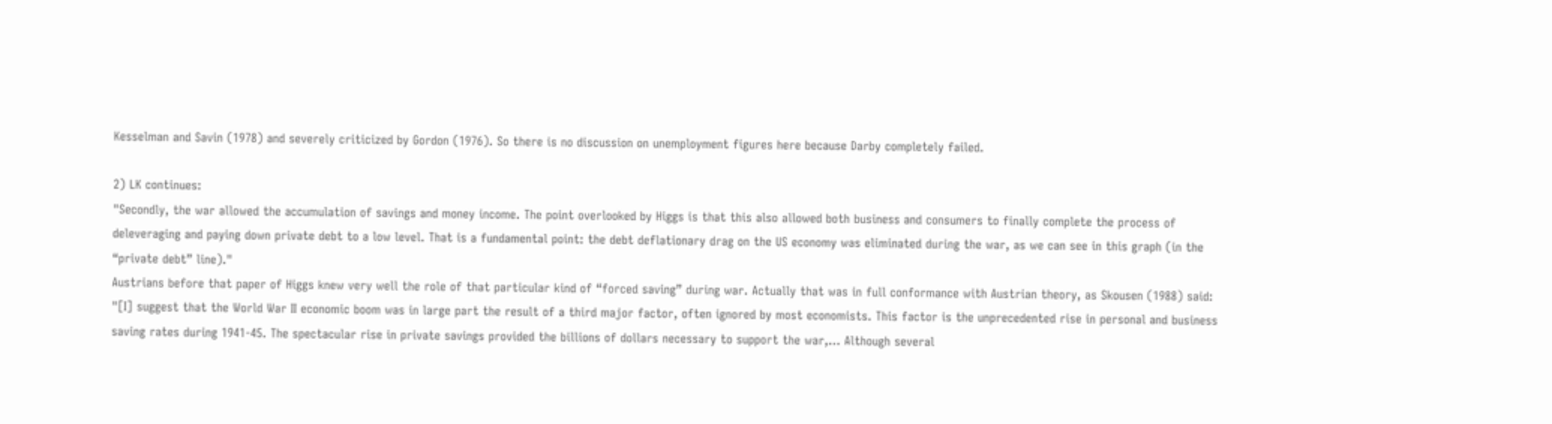Kesselman and Savin (1978) and severely criticized by Gordon (1976). So there is no discussion on unemployment figures here because Darby completely failed.

2) LK continues:
"Secondly, the war allowed the accumulation of savings and money income. The point overlooked by Higgs is that this also allowed both business and consumers to finally complete the process of deleveraging and paying down private debt to a low level. That is a fundamental point: the debt deflationary drag on the US economy was eliminated during the war, as we can see in this graph (in the “private debt” line)."
Austrians before that paper of Higgs knew very well the role of that particular kind of “forced saving” during war. Actually that was in full conformance with Austrian theory, as Skousen (1988) said:
"[I] suggest that the World War II economic boom was in large part the result of a third major factor, often ignored by most economists. This factor is the unprecedented rise in personal and business saving rates during 1941-45. The spectacular rise in private savings provided the billions of dollars necessary to support the war,… Although several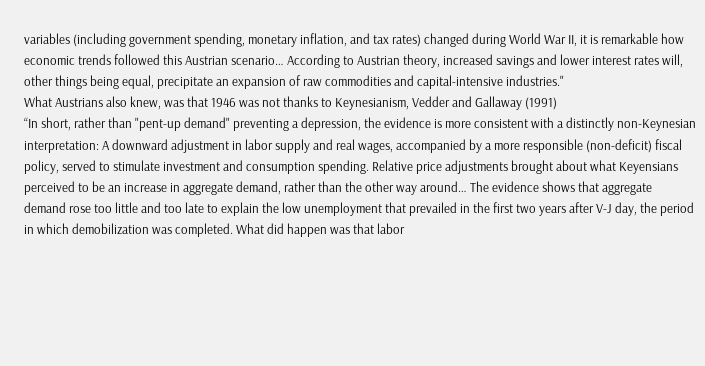variables (including government spending, monetary inflation, and tax rates) changed during World War II, it is remarkable how economic trends followed this Austrian scenario… According to Austrian theory, increased savings and lower interest rates will, other things being equal, precipitate an expansion of raw commodities and capital-intensive industries."
What Austrians also knew, was that 1946 was not thanks to Keynesianism, Vedder and Gallaway (1991)
“In short, rather than "pent-up demand" preventing a depression, the evidence is more consistent with a distinctly non-Keynesian interpretation: A downward adjustment in labor supply and real wages, accompanied by a more responsible (non-deficit) fiscal policy, served to stimulate investment and consumption spending. Relative price adjustments brought about what Keyensians perceived to be an increase in aggregate demand, rather than the other way around… The evidence shows that aggregate demand rose too little and too late to explain the low unemployment that prevailed in the first two years after V-J day, the period in which demobilization was completed. What did happen was that labor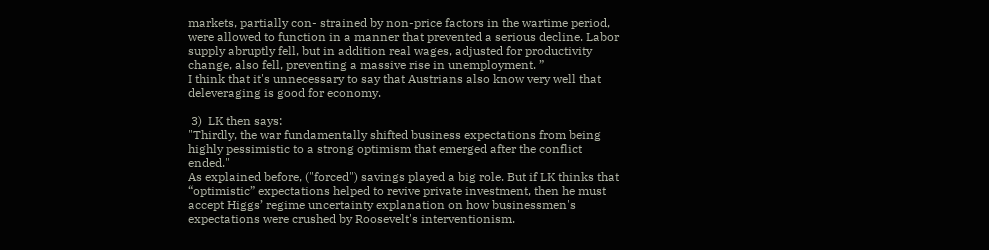markets, partially con- strained by non-price factors in the wartime period, were allowed to function in a manner that prevented a serious decline. Labor supply abruptly fell, but in addition real wages, adjusted for productivity change, also fell, preventing a massive rise in unemployment. ”
I think that it's unnecessary to say that Austrians also know very well that deleveraging is good for economy.

 3)  LK then says:
"Thirdly, the war fundamentally shifted business expectations from being highly pessimistic to a strong optimism that emerged after the conflict ended."
As explained before, ("forced") savings played a big role. But if LK thinks that “optimistic” expectations helped to revive private investment, then he must accept Higgs’ regime uncertainty explanation on how businessmen's expectations were crushed by Roosevelt's interventionism.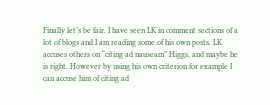Finally let’s be fair. I have seen LK in comment sections of a lot of blogs and I am reading some of his own posts. LK accuses others on “citing ad nauseam” Higgs, and maybe he is right. However by using his own criterion for example I can accuse him of citing ad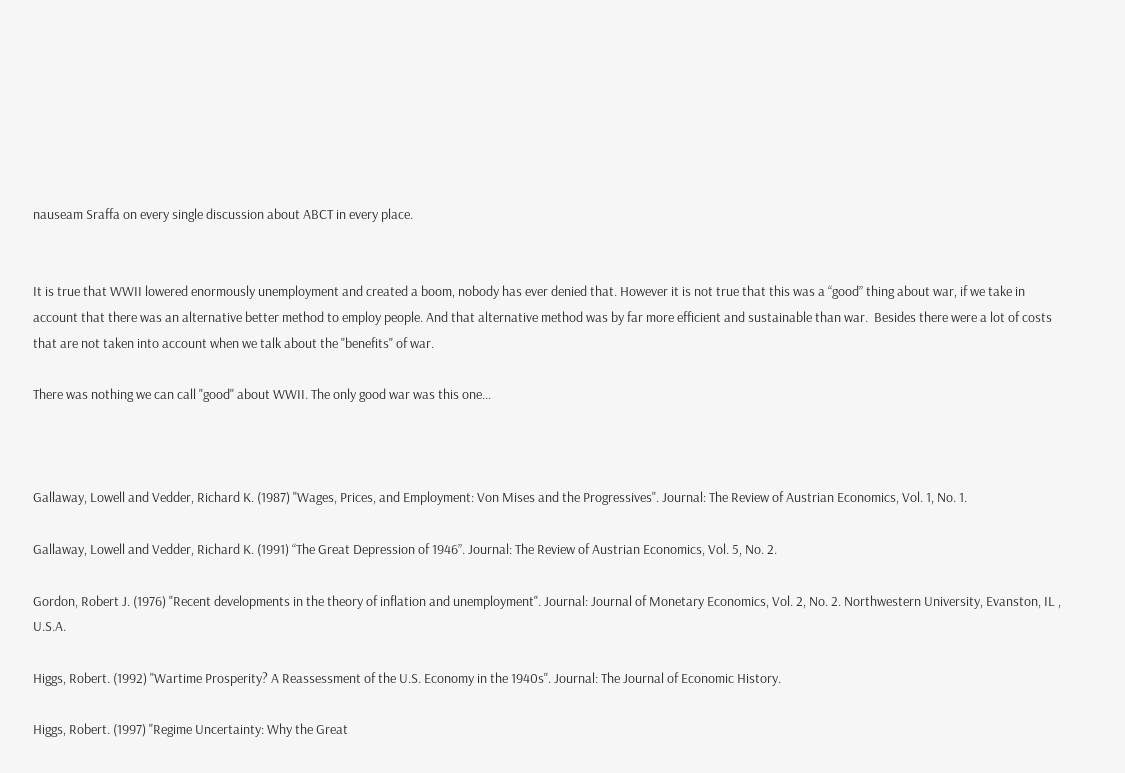nauseam Sraffa on every single discussion about ABCT in every place.


It is true that WWII lowered enormously unemployment and created a boom, nobody has ever denied that. However it is not true that this was a “good” thing about war, if we take in account that there was an alternative better method to employ people. And that alternative method was by far more efficient and sustainable than war.  Besides there were a lot of costs that are not taken into account when we talk about the "benefits" of war.

There was nothing we can call "good" about WWII. The only good war was this one...



Gallaway, Lowell and Vedder, Richard K. (1987) "Wages, Prices, and Employment: Von Mises and the Progressives". Journal: The Review of Austrian Economics, Vol. 1, No. 1.

Gallaway, Lowell and Vedder, Richard K. (1991) “The Great Depression of 1946”. Journal: The Review of Austrian Economics, Vol. 5, No. 2.

Gordon, Robert J. (1976) "Recent developments in the theory of inflation and unemployment". Journal: Journal of Monetary Economics, Vol. 2, No. 2. Northwestern University, Evanston, IL , U.S.A.

Higgs, Robert. (1992) "Wartime Prosperity? A Reassessment of the U.S. Economy in the 1940s". Journal: The Journal of Economic History.

Higgs, Robert. (1997) "Regime Uncertainty: Why the Great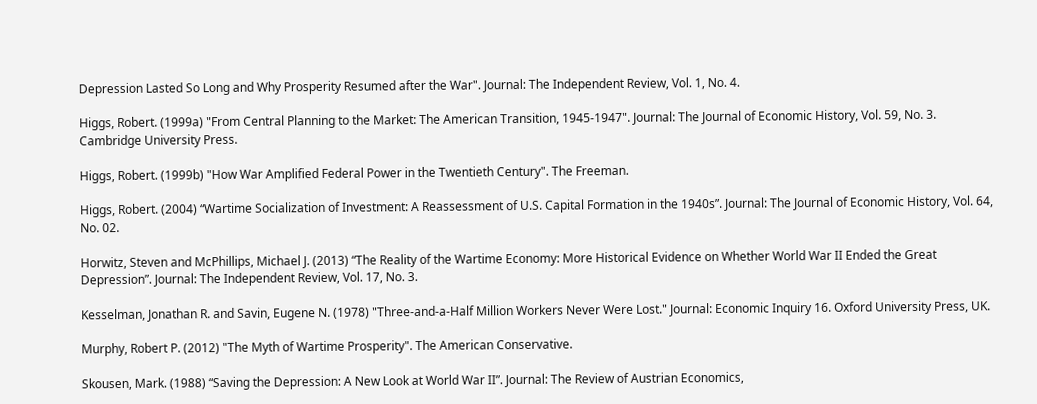Depression Lasted So Long and Why Prosperity Resumed after the War". Journal: The Independent Review, Vol. 1, No. 4.

Higgs, Robert. (1999a) "From Central Planning to the Market: The American Transition, 1945-1947". Journal: The Journal of Economic History, Vol. 59, No. 3. Cambridge University Press.

Higgs, Robert. (1999b) "How War Amplified Federal Power in the Twentieth Century". The Freeman.

Higgs, Robert. (2004) “Wartime Socialization of Investment: A Reassessment of U.S. Capital Formation in the 1940s”. Journal: The Journal of Economic History, Vol. 64, No. 02.

Horwitz, Steven and McPhillips, Michael J. (2013) “The Reality of the Wartime Economy: More Historical Evidence on Whether World War II Ended the Great Depression”. Journal: The Independent Review, Vol. 17, No. 3.

Kesselman, Jonathan R. and Savin, Eugene N. (1978) "Three-and-a-Half Million Workers Never Were Lost." Journal: Economic Inquiry 16. Oxford University Press, UK.

Murphy, Robert P. (2012) "The Myth of Wartime Prosperity". The American Conservative.

Skousen, Mark. (1988) “Saving the Depression: A New Look at World War II”. Journal: The Review of Austrian Economics,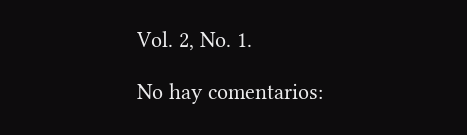Vol. 2, No. 1.

No hay comentarios: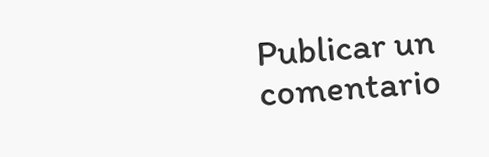Publicar un comentario